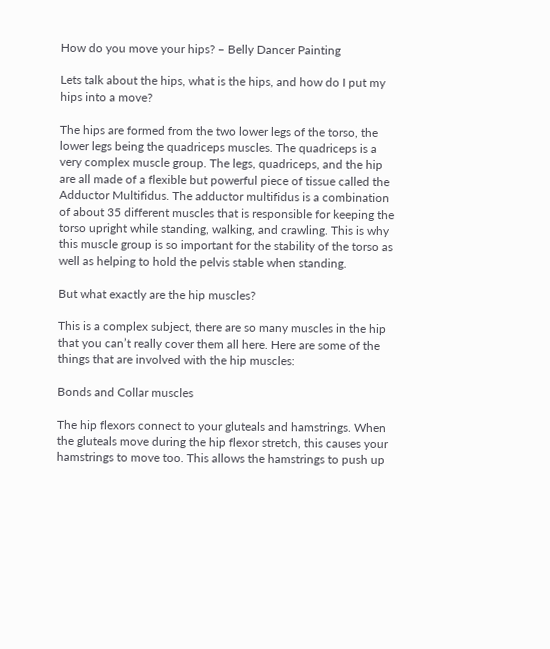How do you move your hips? – Belly Dancer Painting

Lets talk about the hips, what is the hips, and how do I put my hips into a move?

The hips are formed from the two lower legs of the torso, the lower legs being the quadriceps muscles. The quadriceps is a very complex muscle group. The legs, quadriceps, and the hip are all made of a flexible but powerful piece of tissue called the Adductor Multifidus. The adductor multifidus is a combination of about 35 different muscles that is responsible for keeping the torso upright while standing, walking, and crawling. This is why this muscle group is so important for the stability of the torso as well as helping to hold the pelvis stable when standing.

But what exactly are the hip muscles?

This is a complex subject, there are so many muscles in the hip that you can’t really cover them all here. Here are some of the things that are involved with the hip muscles:

Bonds and Collar muscles

The hip flexors connect to your gluteals and hamstrings. When the gluteals move during the hip flexor stretch, this causes your hamstrings to move too. This allows the hamstrings to push up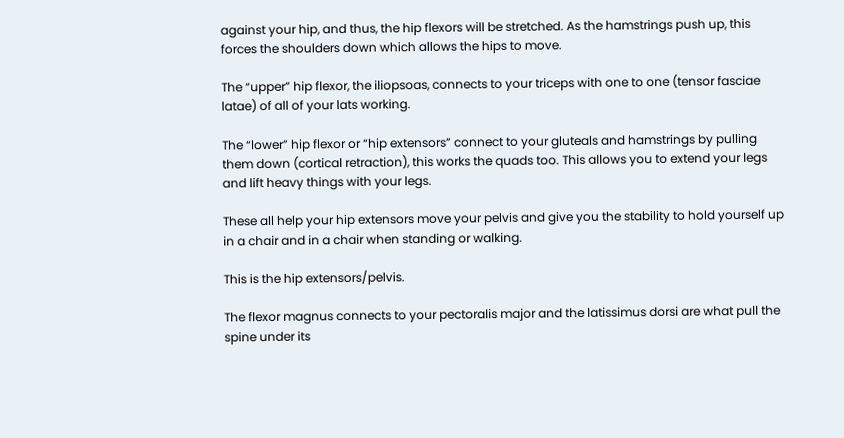against your hip, and thus, the hip flexors will be stretched. As the hamstrings push up, this forces the shoulders down which allows the hips to move.

The “upper” hip flexor, the iliopsoas, connects to your triceps with one to one (tensor fasciae latae) of all of your lats working.

The “lower” hip flexor or “hip extensors” connect to your gluteals and hamstrings by pulling them down (cortical retraction), this works the quads too. This allows you to extend your legs and lift heavy things with your legs.

These all help your hip extensors move your pelvis and give you the stability to hold yourself up in a chair and in a chair when standing or walking.

This is the hip extensors/pelvis.

The flexor magnus connects to your pectoralis major and the latissimus dorsi are what pull the spine under its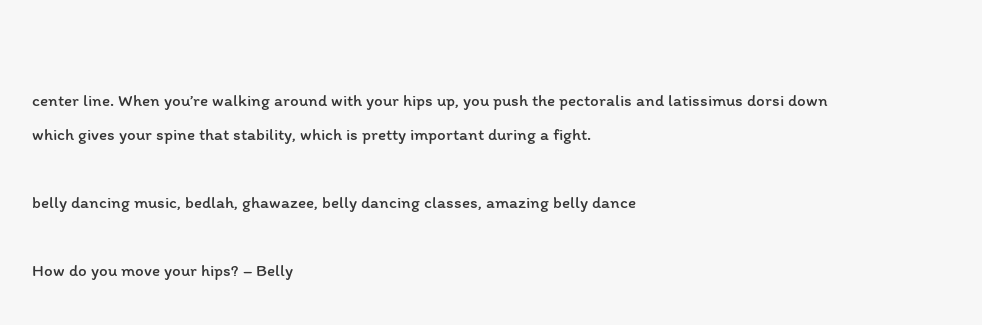center line. When you’re walking around with your hips up, you push the pectoralis and latissimus dorsi down which gives your spine that stability, which is pretty important during a fight.

belly dancing music, bedlah, ghawazee, belly dancing classes, amazing belly dance

How do you move your hips? – Belly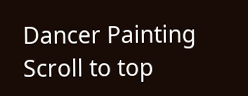Dancer Painting
Scroll to top